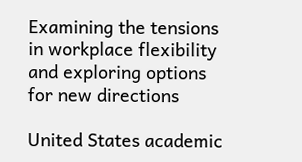Examining the tensions in workplace flexibility and exploring options for new directions

United States academic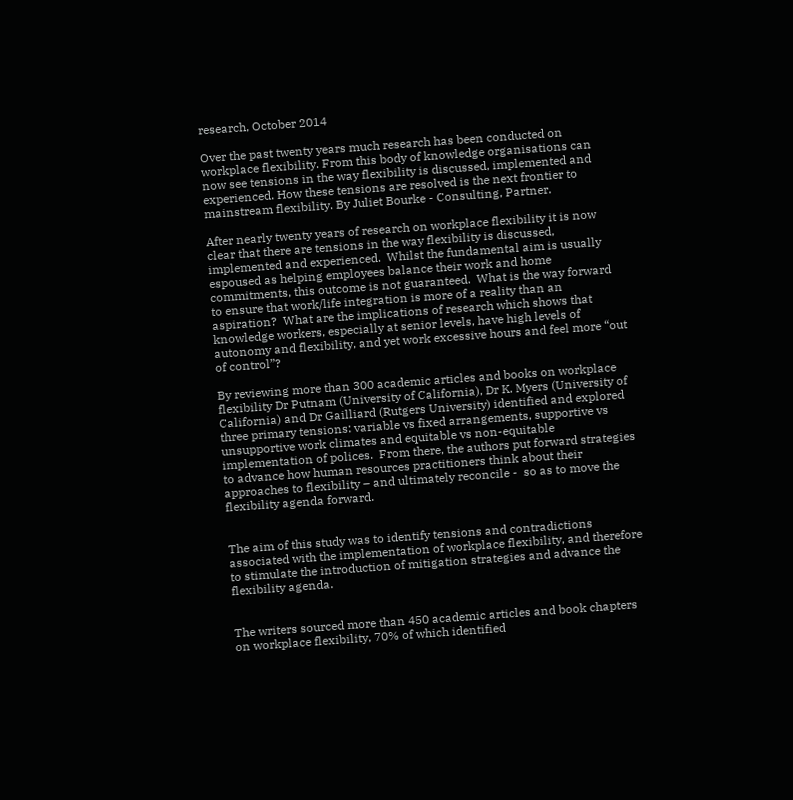research, October 2014

Over the past twenty years much research has been conducted on workplace flexibility. From this body of knowledge organisations can now see tensions in the way flexibility is discussed, implemented and experienced. How these tensions are resolved is the next frontier to mainstream flexibility. By Juliet Bourke - Consulting, Partner.

After nearly twenty years of research on workplace flexibility it is now clear that there are tensions in the way flexibility is discussed, implemented and experienced.  Whilst the fundamental aim is usually espoused as helping employees balance their work and home commitments, this outcome is not guaranteed.  What is the way forward to ensure that work/life integration is more of a reality than an aspiration?  What are the implications of research which shows that knowledge workers, especially at senior levels, have high levels of autonomy and flexibility, and yet work excessive hours and feel more “out of control”?

By reviewing more than 300 academic articles and books on workplace flexibility Dr Putnam (University of California), Dr K. Myers (University of California) and Dr Gailliard (Rutgers University) identified and explored three primary tensions: variable vs fixed arrangements, supportive vs unsupportive work climates and equitable vs non-equitable implementation of polices.  From there, the authors put forward strategies to advance how human resources practitioners think about their approaches to flexibility – and ultimately reconcile -  so as to move the flexibility agenda forward.


The aim of this study was to identify tensions and contradictions associated with the implementation of workplace flexibility, and therefore to stimulate the introduction of mitigation strategies and advance the flexibility agenda.


The writers sourced more than 450 academic articles and book chapters on workplace flexibility, 70% of which identified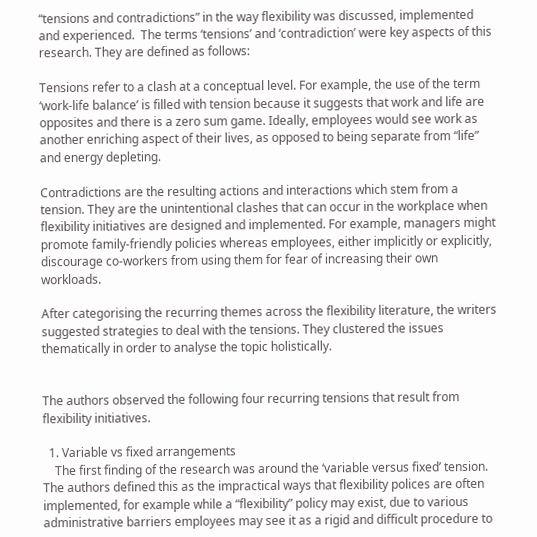“tensions and contradictions” in the way flexibility was discussed, implemented and experienced.  The terms ‘tensions’ and ‘contradiction’ were key aspects of this research. They are defined as follows:

Tensions refer to a clash at a conceptual level. For example, the use of the term ‘work-life balance’ is filled with tension because it suggests that work and life are opposites and there is a zero sum game. Ideally, employees would see work as another enriching aspect of their lives, as opposed to being separate from “life” and energy depleting.

Contradictions are the resulting actions and interactions which stem from a tension. They are the unintentional clashes that can occur in the workplace when flexibility initiatives are designed and implemented. For example, managers might promote family-friendly policies whereas employees, either implicitly or explicitly, discourage co-workers from using them for fear of increasing their own workloads.

After categorising the recurring themes across the flexibility literature, the writers suggested strategies to deal with the tensions. They clustered the issues thematically in order to analyse the topic holistically.


The authors observed the following four recurring tensions that result from flexibility initiatives.

  1. Variable vs fixed arrangements
    The first finding of the research was around the ‘variable versus fixed’ tension. The authors defined this as the impractical ways that flexibility polices are often implemented, for example while a “flexibility” policy may exist, due to various administrative barriers employees may see it as a rigid and difficult procedure to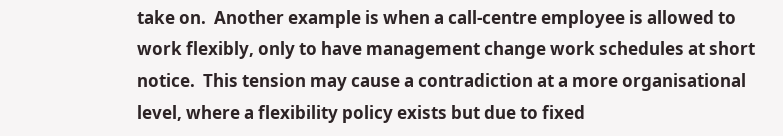take on.  Another example is when a call-centre employee is allowed to work flexibly, only to have management change work schedules at short notice.  This tension may cause a contradiction at a more organisational level, where a flexibility policy exists but due to fixed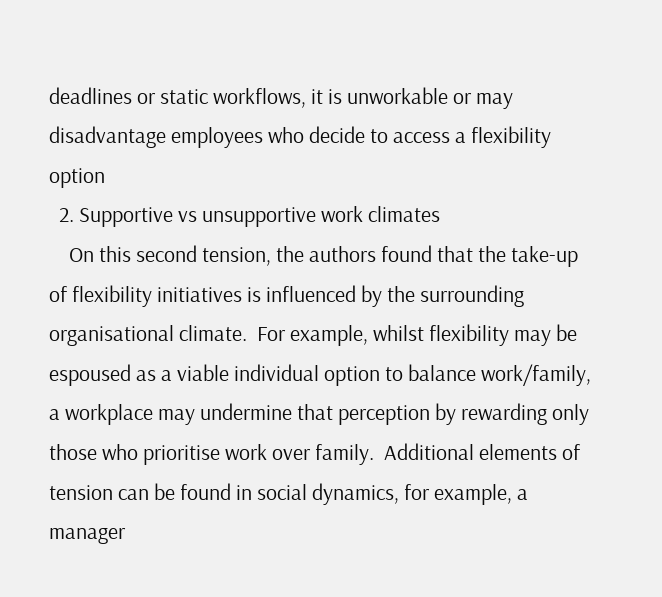deadlines or static workflows, it is unworkable or may disadvantage employees who decide to access a flexibility option
  2. Supportive vs unsupportive work climates
    On this second tension, the authors found that the take-up of flexibility initiatives is influenced by the surrounding organisational climate.  For example, whilst flexibility may be espoused as a viable individual option to balance work/family, a workplace may undermine that perception by rewarding only those who prioritise work over family.  Additional elements of tension can be found in social dynamics, for example, a manager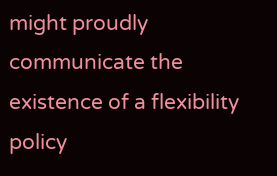might proudly communicate the existence of a flexibility policy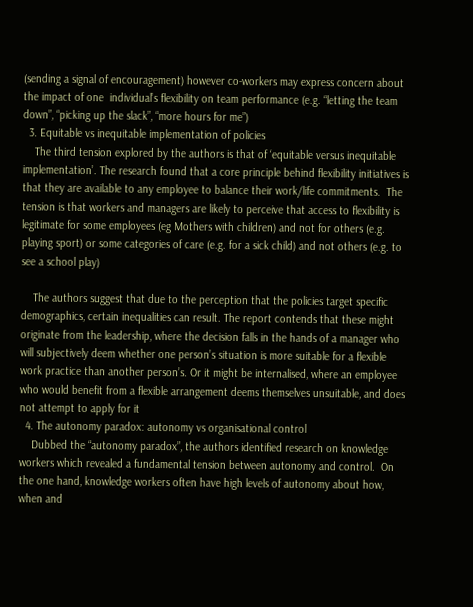(sending a signal of encouragement) however co-workers may express concern about the impact of one  individual’s flexibility on team performance (e.g. “letting the team down”, “picking up the slack”, “more hours for me”)
  3. Equitable vs inequitable implementation of policies
    The third tension explored by the authors is that of ‘equitable versus inequitable implementation’. The research found that a core principle behind flexibility initiatives is that they are available to any employee to balance their work/life commitments.  The tension is that workers and managers are likely to perceive that access to flexibility is legitimate for some employees (eg Mothers with children) and not for others (e.g. playing sport) or some categories of care (e.g. for a sick child) and not others (e.g. to see a school play)

    The authors suggest that due to the perception that the policies target specific demographics, certain inequalities can result. The report contends that these might originate from the leadership, where the decision falls in the hands of a manager who will subjectively deem whether one person’s situation is more suitable for a flexible work practice than another person’s. Or it might be internalised, where an employee who would benefit from a flexible arrangement deems themselves unsuitable, and does not attempt to apply for it
  4. The autonomy paradox: autonomy vs organisational control
    Dubbed the “autonomy paradox”, the authors identified research on knowledge workers which revealed a fundamental tension between autonomy and control.  On the one hand, knowledge workers often have high levels of autonomy about how, when and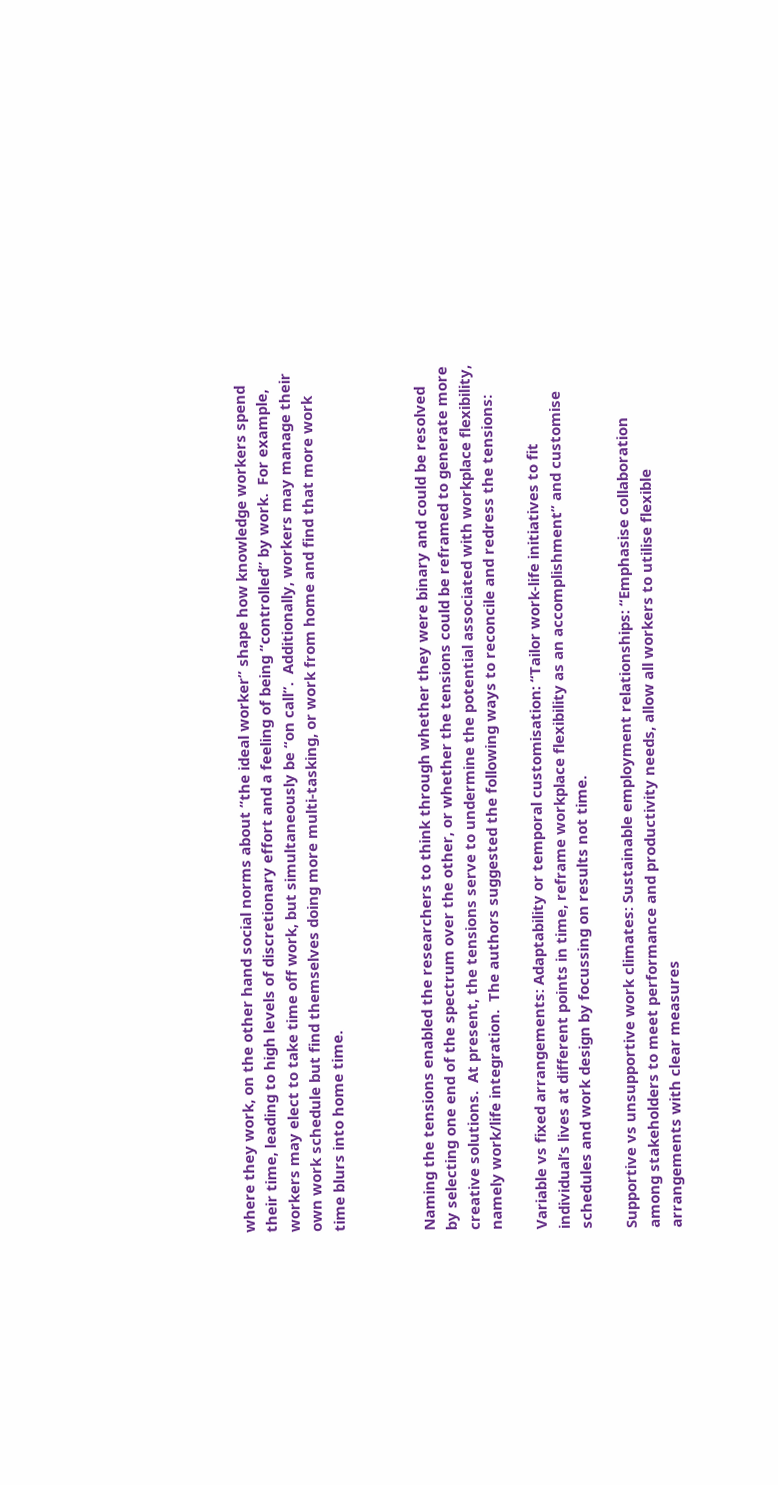where they work, on the other hand social norms about “the ideal worker” shape how knowledge workers spend their time, leading to high levels of discretionary effort and a feeling of being “controlled” by work.  For example, workers may elect to take time off work, but simultaneously be “on call”.  Additionally, workers may manage their own work schedule but find themselves doing more multi-tasking, or work from home and find that more work time blurs into home time.



Naming the tensions enabled the researchers to think through whether they were binary and could be resolved by selecting one end of the spectrum over the other, or whether the tensions could be reframed to generate more creative solutions.  At present, the tensions serve to undermine the potential associated with workplace flexibility, namely work/life integration.  The authors suggested the following ways to reconcile and redress the tensions:

Variable vs fixed arrangements: Adaptability or temporal customisation: “Tailor work-life initiatives to fit individual’s lives at different points in time, reframe workplace flexibility as an accomplishment” and customise schedules and work design by focussing on results not time.

Supportive vs unsupportive work climates: Sustainable employment relationships: “Emphasise collaboration among stakeholders to meet performance and productivity needs, allow all workers to utilise flexible arrangements with clear measures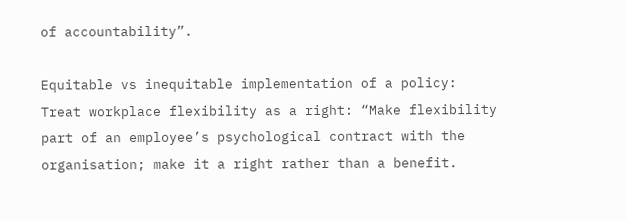of accountability”.

Equitable vs inequitable implementation of a policy: Treat workplace flexibility as a right: “Make flexibility part of an employee’s psychological contract with the organisation; make it a right rather than a benefit.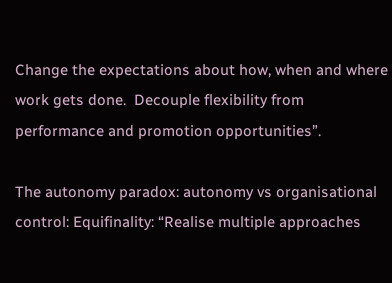Change the expectations about how, when and where work gets done.  Decouple flexibility from performance and promotion opportunities”.

The autonomy paradox: autonomy vs organisational control: Equifinality: “Realise multiple approaches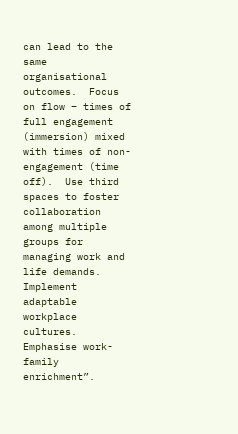can lead to the same organisational outcomes.  Focus on flow – times of full engagement (immersion) mixed with times of non-engagement (time off).  Use third spaces to foster collaboration among multiple groups for managing work and life demands.  Implement adaptable workplace cultures.  Emphasise work-family enrichment”.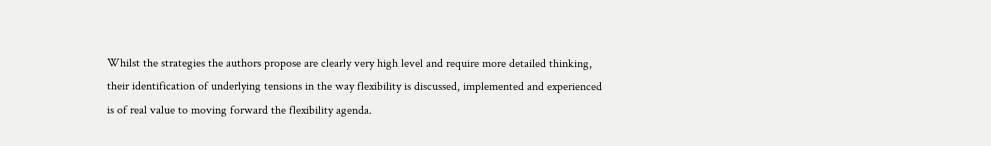Whilst the strategies the authors propose are clearly very high level and require more detailed thinking, their identification of underlying tensions in the way flexibility is discussed, implemented and experienced is of real value to moving forward the flexibility agenda.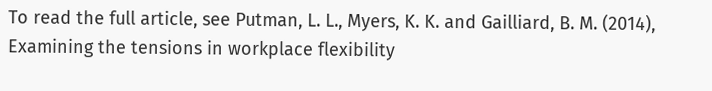To read the full article, see Putman, L. L., Myers, K. K. and Gailliard, B. M. (2014), Examining the tensions in workplace flexibility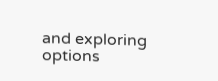and exploring options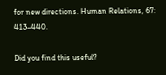for new directions. Human Relations, 67: 413–440.

Did you find this useful?